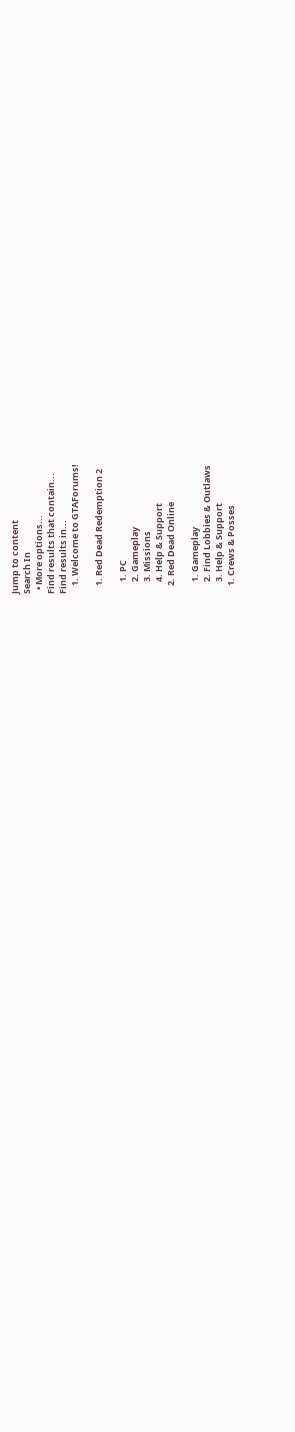Jump to content
Search In
  • More options...
Find results that contain...
Find results in...
    1. Welcome to GTAForums!

    1. Red Dead Redemption 2

      1. PC
      2. Gameplay
      3. Missions
      4. Help & Support
    2. Red Dead Online

      1. Gameplay
      2. Find Lobbies & Outlaws
      3. Help & Support
    1. Crews & Posses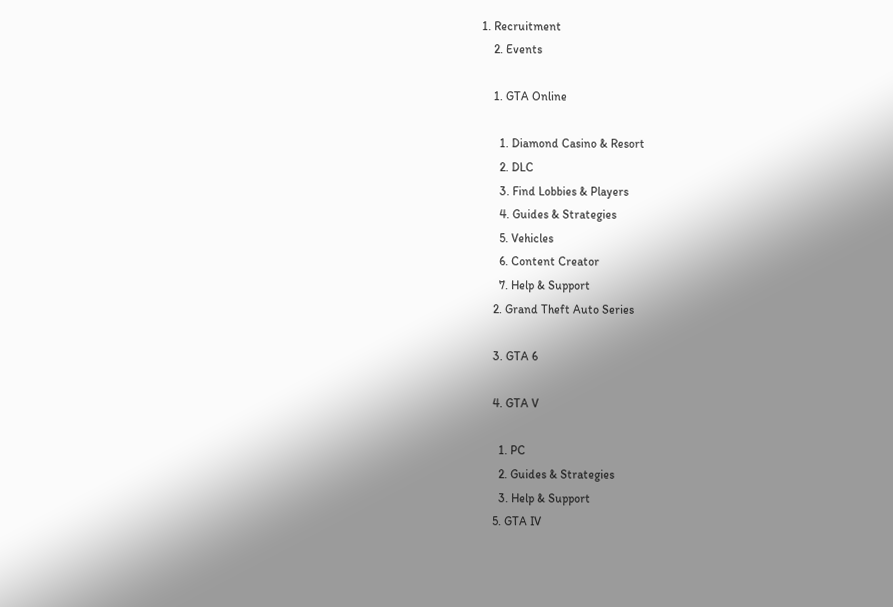1. Recruitment
    2. Events

    1. GTA Online

      1. Diamond Casino & Resort
      2. DLC
      3. Find Lobbies & Players
      4. Guides & Strategies
      5. Vehicles
      6. Content Creator
      7. Help & Support
    2. Grand Theft Auto Series

    3. GTA 6

    4. GTA V

      1. PC
      2. Guides & Strategies
      3. Help & Support
    5. GTA IV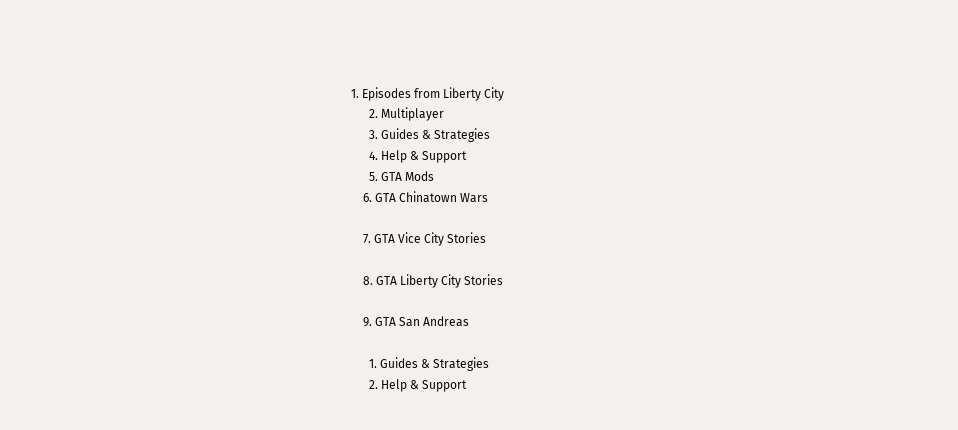1. Episodes from Liberty City
      2. Multiplayer
      3. Guides & Strategies
      4. Help & Support
      5. GTA Mods
    6. GTA Chinatown Wars

    7. GTA Vice City Stories

    8. GTA Liberty City Stories

    9. GTA San Andreas

      1. Guides & Strategies
      2. Help & Support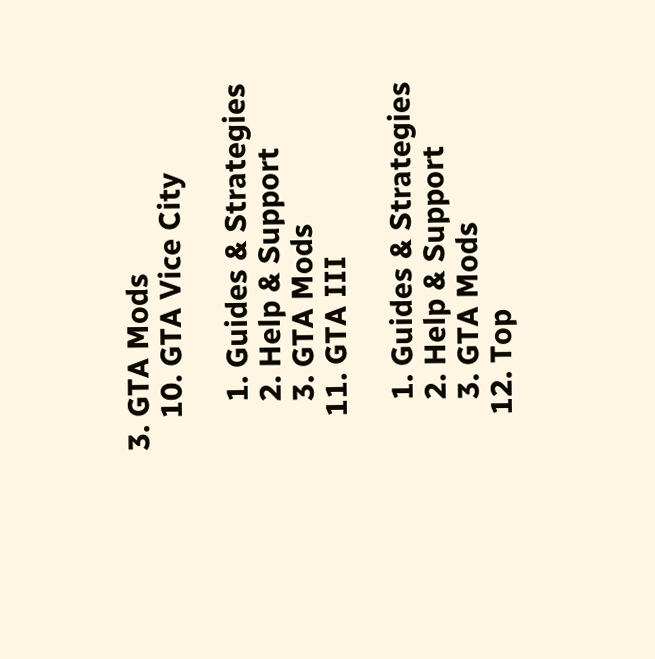3. GTA Mods
    10. GTA Vice City

      1. Guides & Strategies
      2. Help & Support
      3. GTA Mods
    11. GTA III

      1. Guides & Strategies
      2. Help & Support
      3. GTA Mods
    12. Top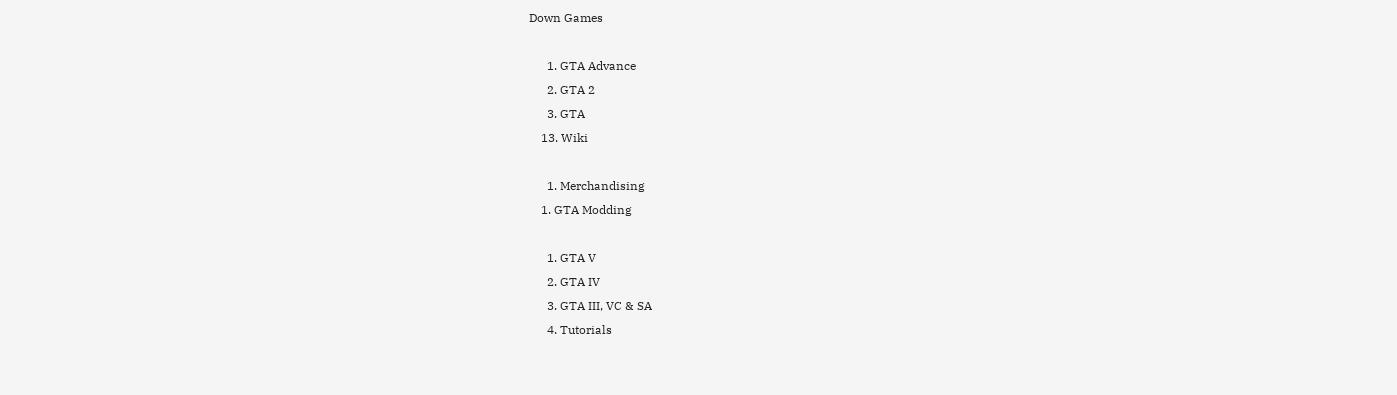Down Games

      1. GTA Advance
      2. GTA 2
      3. GTA
    13. Wiki

      1. Merchandising
    1. GTA Modding

      1. GTA V
      2. GTA IV
      3. GTA III, VC & SA
      4. Tutorials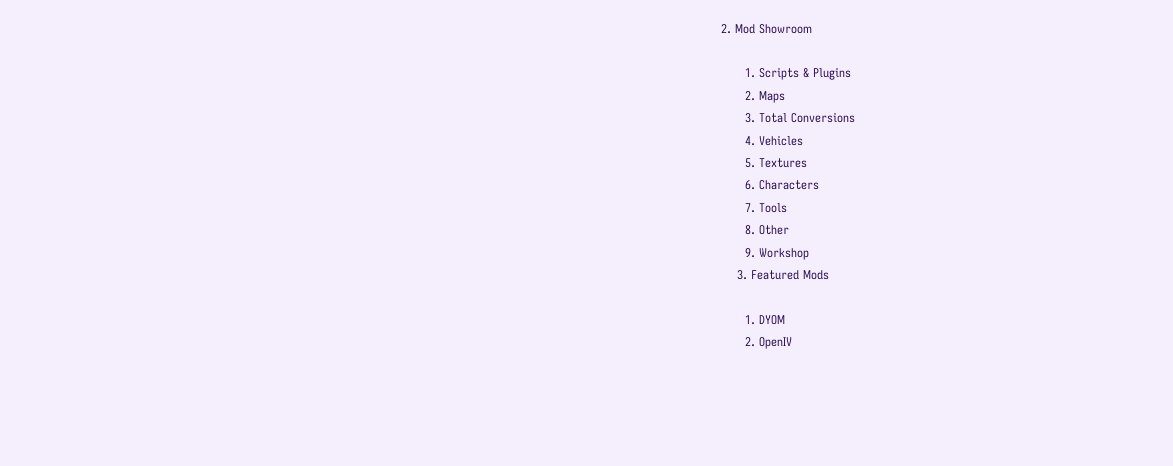2. Mod Showroom

      1. Scripts & Plugins
      2. Maps
      3. Total Conversions
      4. Vehicles
      5. Textures
      6. Characters
      7. Tools
      8. Other
      9. Workshop
    3. Featured Mods

      1. DYOM
      2. OpenIV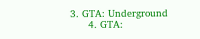3. GTA: Underground
      4. GTA: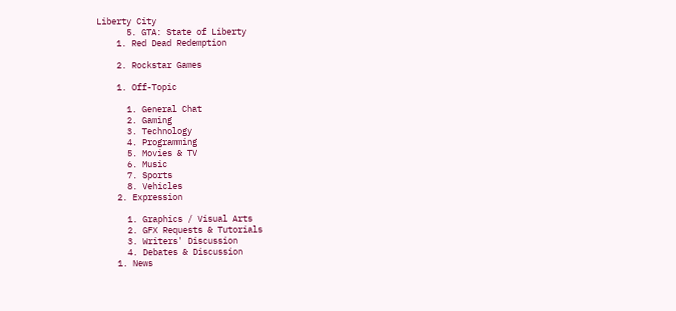Liberty City
      5. GTA: State of Liberty
    1. Red Dead Redemption

    2. Rockstar Games

    1. Off-Topic

      1. General Chat
      2. Gaming
      3. Technology
      4. Programming
      5. Movies & TV
      6. Music
      7. Sports
      8. Vehicles
    2. Expression

      1. Graphics / Visual Arts
      2. GFX Requests & Tutorials
      3. Writers' Discussion
      4. Debates & Discussion
    1. News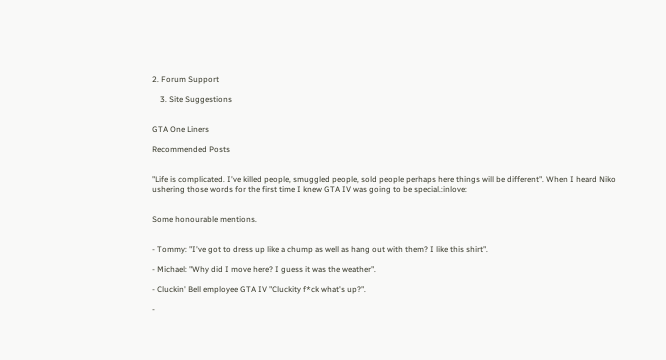2. Forum Support

    3. Site Suggestions


GTA One Liners

Recommended Posts


"Life is complicated. I've killed people, smuggled people, sold people perhaps here things will be different". When I heard Niko ushering those words for the first time I knew GTA IV was going to be special.:inlove:


Some honourable mentions.


- Tommy: "I've got to dress up like a chump as well as hang out with them? I like this shirt".

- Michael: "Why did I move here? I guess it was the weather".

- Cluckin' Bell employee GTA IV "Cluckity f*ck what's up?".

-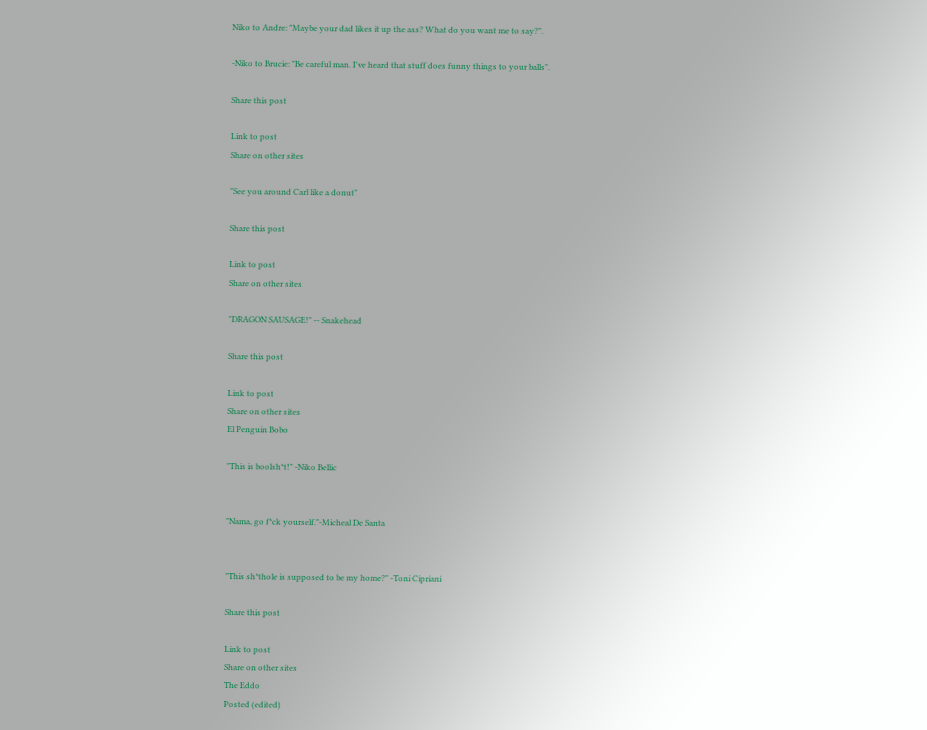Niko to Andre: "Maybe your dad likes it up the ass? What do you want me to say?".

-Niko to Brucie: "Be careful man. I've heard that stuff does funny things to your balls".

Share this post

Link to post
Share on other sites

"See you around Carl like a donut"

Share this post

Link to post
Share on other sites

"DRAGON SAUSAGE!" -- Snakehead

Share this post

Link to post
Share on other sites
El Penguin Bobo

"This is boolsh*t!" -Niko Bellic


"Nama, go f*ck yourself."-Micheal De Santa


"This sh*thole is supposed to be my home?" -Toni Cipriani

Share this post

Link to post
Share on other sites
The Eddo
Posted (edited)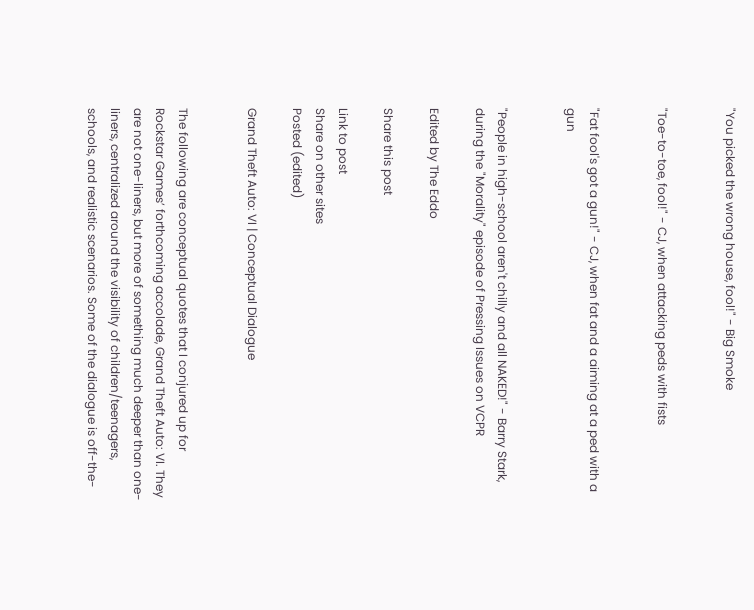"You picked the wrong house, fool!" - Big Smoke


"Toe-to-toe, fool!" - CJ, when attacking peds with fists


"Fat fool's got a gun!" - CJ, when fat and a aiming at a ped with a gun


"People in high-school aren't chilly and all NAKED!" - Barry Stark, during the "Morality" episode of Pressing Issues on VCPR

Edited by The Eddo

Share this post

Link to post
Share on other sites
Posted (edited)

Grand Theft Auto: VI | Conceptual Dialogue


The following are conceptual quotes that I conjured up for Rockstar Games’ forthcoming accolade, Grand Theft Auto: VI. They are not one-liners, but more of something much deeper than one-liners, centralized around the visibility of children/teenagers, schools, and realistic scenarios. Some of the dialogue is off-the-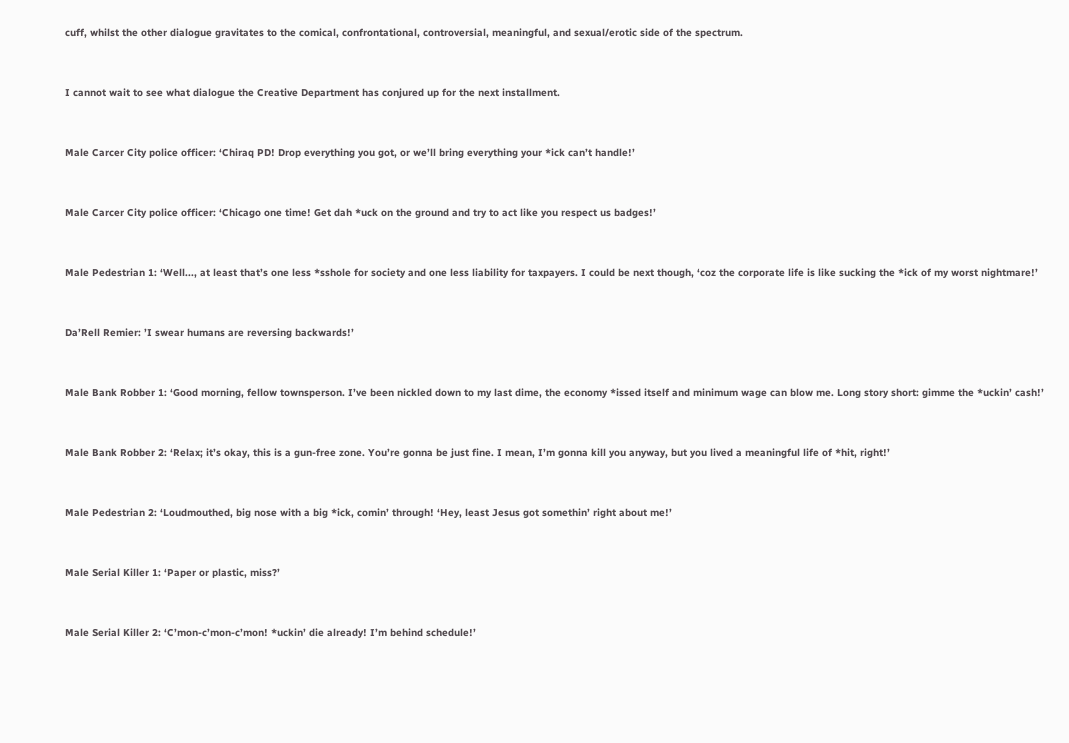cuff, whilst the other dialogue gravitates to the comical, confrontational, controversial, meaningful, and sexual/erotic side of the spectrum.


I cannot wait to see what dialogue the Creative Department has conjured up for the next installment.


Male Carcer City police officer: ‘Chiraq PD! Drop everything you got, or we’ll bring everything your *ick can’t handle!’


Male Carcer City police officer: ‘Chicago one time! Get dah *uck on the ground and try to act like you respect us badges!’


Male Pedestrian 1: ‘Well..., at least that’s one less *sshole for society and one less liability for taxpayers. I could be next though, ‘coz the corporate life is like sucking the *ick of my worst nightmare!’


Da’Rell Remier: ’I swear humans are reversing backwards!’


Male Bank Robber 1: ‘Good morning, fellow townsperson. I’ve been nickled down to my last dime, the economy *issed itself and minimum wage can blow me. Long story short: gimme the *uckin’ cash!’


Male Bank Robber 2: ‘Relax; it’s okay, this is a gun-free zone. You’re gonna be just fine. I mean, I’m gonna kill you anyway, but you lived a meaningful life of *hit, right!’


Male Pedestrian 2: ‘Loudmouthed, big nose with a big *ick, comin’ through! ‘Hey, least Jesus got somethin’ right about me!’


Male Serial Killer 1: ‘Paper or plastic, miss?’


Male Serial Killer 2: ‘C’mon-c’mon-c’mon! *uckin’ die already! I’m behind schedule!’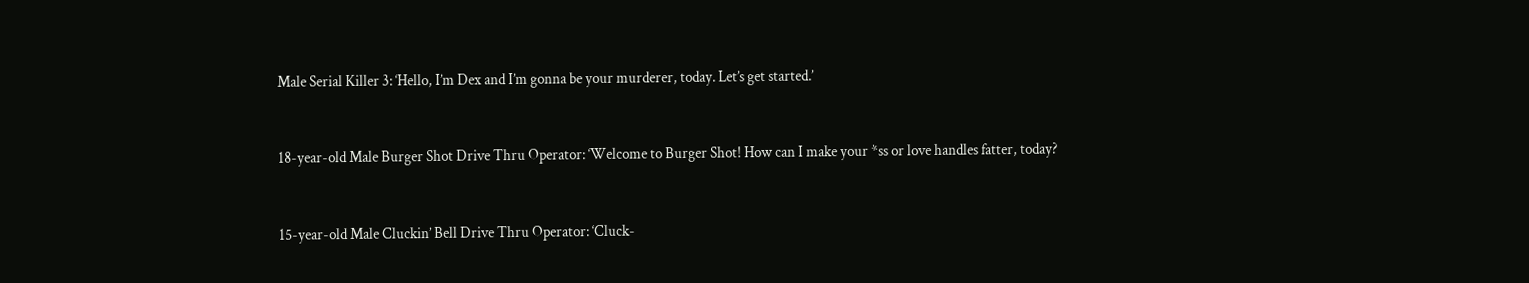Male Serial Killer 3: ‘Hello, I’m Dex and I’m gonna be your murderer, today. Let’s get started.’


18-year-old Male Burger Shot Drive Thru Operator: ‘Welcome to Burger Shot! How can I make your *ss or love handles fatter, today?


15-year-old Male Cluckin’ Bell Drive Thru Operator: ‘Cluck-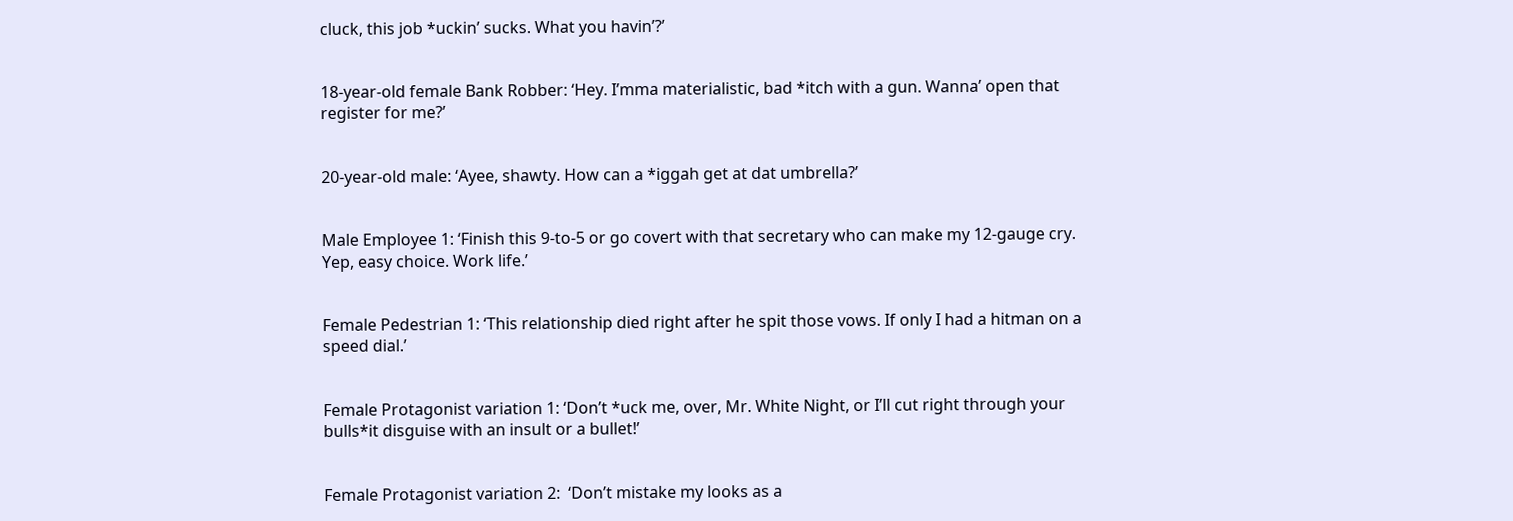cluck, this job *uckin’ sucks. What you havin’?’


18-year-old female Bank Robber: ‘Hey. I’mma materialistic, bad *itch with a gun. Wanna’ open that register for me?’


20-year-old male: ‘Ayee, shawty. How can a *iggah get at dat umbrella?’


Male Employee 1: ‘Finish this 9-to-5 or go covert with that secretary who can make my 12-gauge cry. Yep, easy choice. Work life.’


Female Pedestrian 1: ‘This relationship died right after he spit those vows. If only I had a hitman on a speed dial.’


Female Protagonist variation 1: ‘Don’t *uck me, over, Mr. White Night, or I’ll cut right through your bulls*it disguise with an insult or a bullet!’


Female Protagonist variation 2:  ‘Don’t mistake my looks as a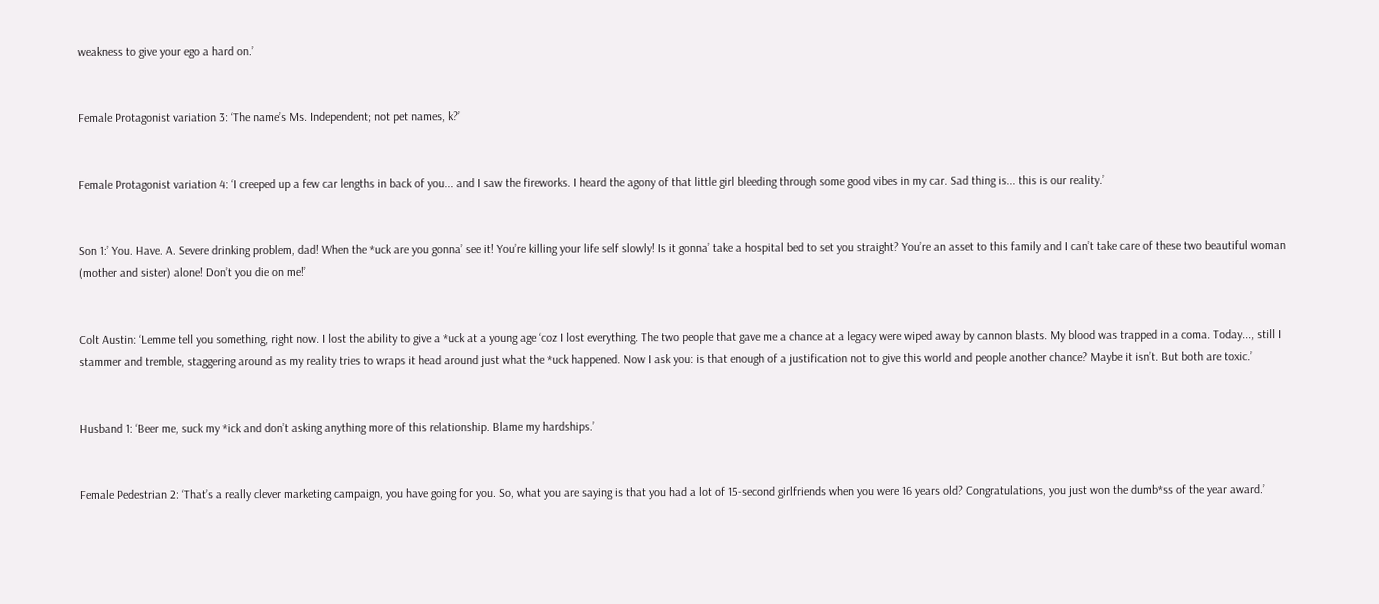weakness to give your ego a hard on.’


Female Protagonist variation 3: ‘The name’s Ms. Independent; not pet names, k?’


Female Protagonist variation 4: ‘I creeped up a few car lengths in back of you... and I saw the fireworks. I heard the agony of that little girl bleeding through some good vibes in my car. Sad thing is... this is our reality.’


Son 1:’ You. Have. A. Severe drinking problem, dad! When the *uck are you gonna’ see it! You’re killing your life self slowly! Is it gonna’ take a hospital bed to set you straight? You’re an asset to this family and I can’t take care of these two beautiful woman (mother and sister) alone! Don’t you die on me!’


Colt Austin: ‘Lemme tell you something, right now. I lost the ability to give a *uck at a young age ‘coz I lost everything. The two people that gave me a chance at a legacy were wiped away by cannon blasts. My blood was trapped in a coma. Today..., still I stammer and tremble, staggering around as my reality tries to wraps it head around just what the *uck happened. Now I ask you: is that enough of a justification not to give this world and people another chance? Maybe it isn’t. But both are toxic.’


Husband 1: ‘Beer me, suck my *ick and don’t asking anything more of this relationship. Blame my hardships.’


Female Pedestrian 2: ‘That’s a really clever marketing campaign, you have going for you. So, what you are saying is that you had a lot of 15-second girlfriends when you were 16 years old? Congratulations, you just won the dumb*ss of the year award.’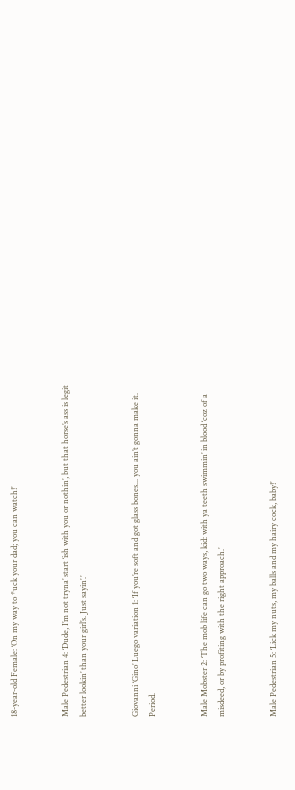18-year-old Female: ‘On my way to *uck your dad; you can watch!’


Male Pedestrian 4: ‘Dude, I’m not tryna’ start ‘ish with you or nothin’, but that horse’s ass is legit better lookin’ than your girl’s. Just sayin’.’


Giovanni ‘Gino’ Luego variation 1: ‘If you’re soft and got glass bones... you ain’t gonna make it. Period.


Male Mobster 2: ‘The mob life can go two ways, kid: with ya teeth swimmin’ in blood ‘coz of a misdeed, or by profiting with the right approach.’


Male Pedestrian 5: ‘Lick my nuts, my balls and my hairy cock, baby!’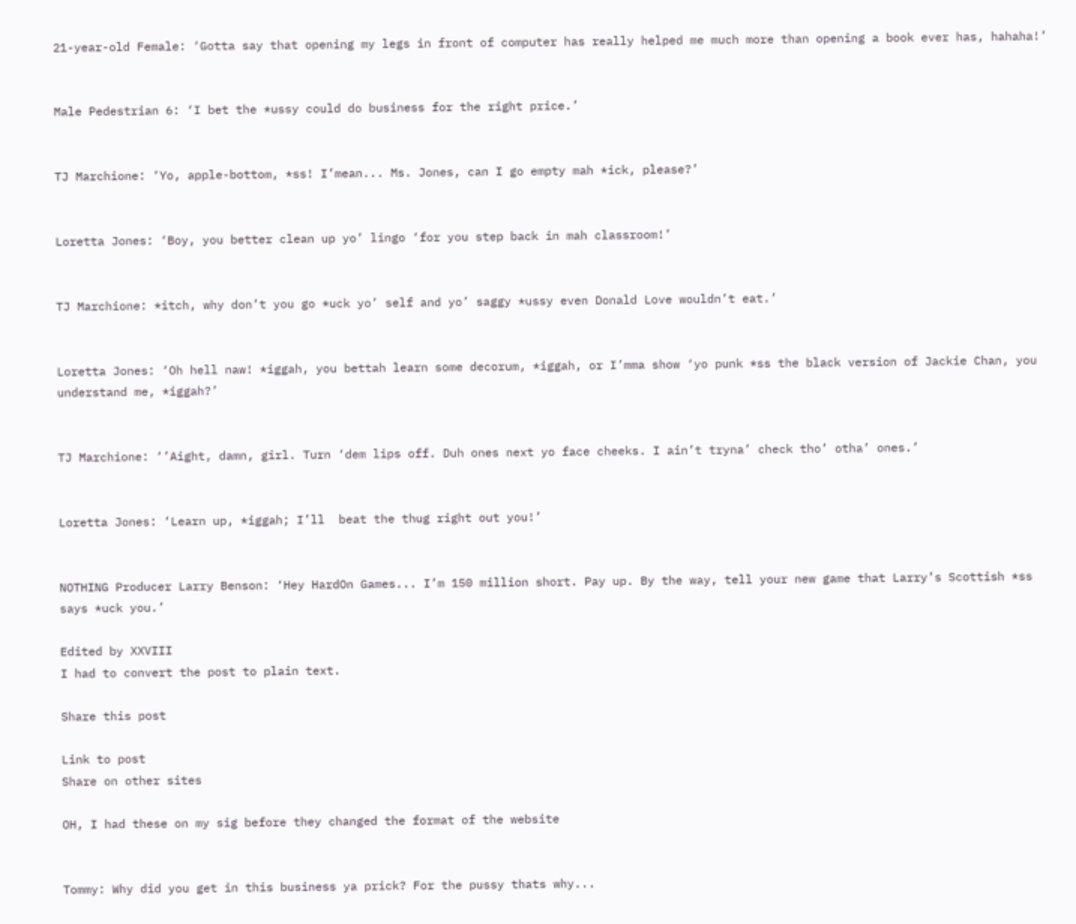21-year-old Female: ‘Gotta say that opening my legs in front of computer has really helped me much more than opening a book ever has, hahaha!’


Male Pedestrian 6: ‘I bet the *ussy could do business for the right price.’


TJ Marchione: ‘Yo, apple-bottom, *ss! I’mean... Ms. Jones, can I go empty mah *ick, please?’


Loretta Jones: ‘Boy, you better clean up yo’ lingo ‘for you step back in mah classroom!’


TJ Marchione: *itch, why don’t you go *uck yo’ self and yo’ saggy *ussy even Donald Love wouldn’t eat.’


Loretta Jones: ‘Oh hell naw! *iggah, you bettah learn some decorum, *iggah, or I’mma show ‘yo punk *ss the black version of Jackie Chan, you understand me, *iggah?’


TJ Marchione: ‘’Aight, damn, girl. Turn ‘dem lips off. Duh ones next yo face cheeks. I ain’t tryna’ check tho’ otha’ ones.’


Loretta Jones: ‘Learn up, *iggah; I’ll  beat the thug right out you!’


NOTHING Producer Larry Benson: ‘Hey HardOn Games... I’m 150 million short. Pay up. By the way, tell your new game that Larry’s Scottish *ss says *uck you.’

Edited by XXVIII
I had to convert the post to plain text.

Share this post

Link to post
Share on other sites

OH, I had these on my sig before they changed the format of the website


Tommy: Why did you get in this business ya prick? For the pussy thats why...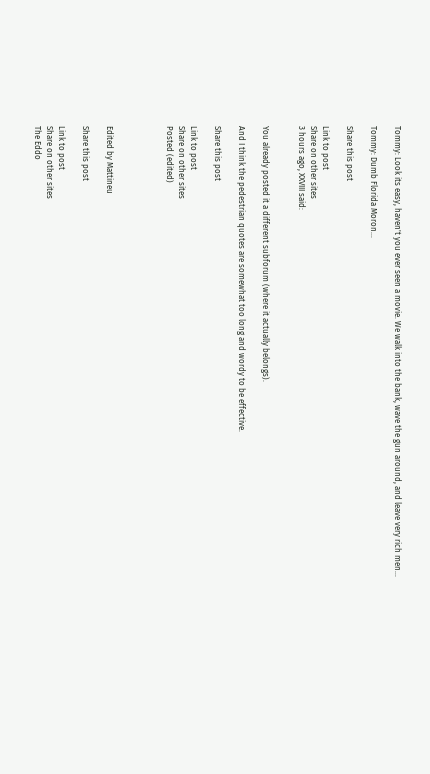Tommy: Look its easy, haven't you ever seen a movie. We walk into the bank, wave the gun around, and leave very rich men...

Tommy: Dumb Florida Moron...

Share this post

Link to post
Share on other sites
3 hours ago, XXVIII said:


You already posted it a different subforum (where it actually belongs).

And I think the pedestrian quotes are somewhat too long and wordy to be effective.

Share this post

Link to post
Share on other sites
Posted (edited)




Edited by Mattineu

Share this post

Link to post
Share on other sites
The Eddo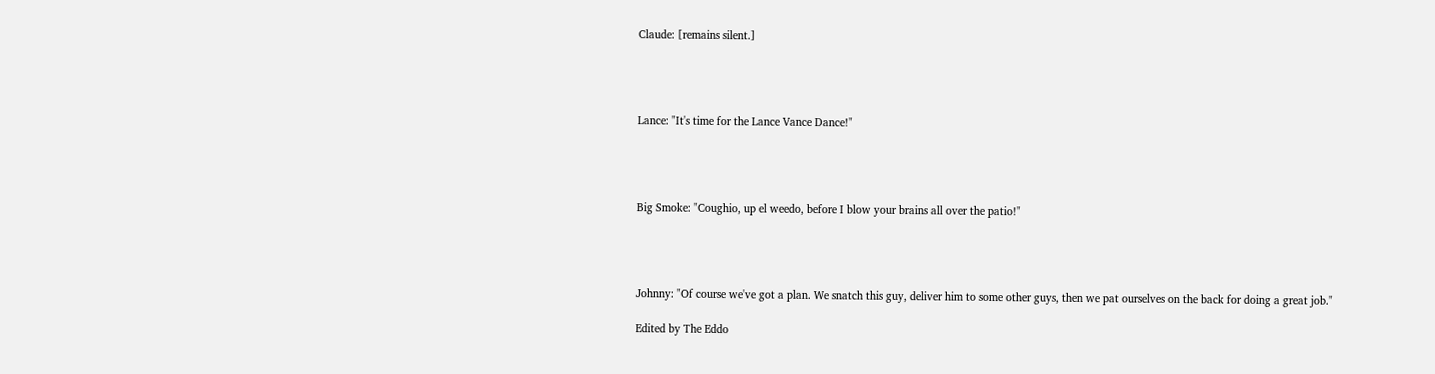Claude: [remains silent.]




Lance: "It's time for the Lance Vance Dance!"




Big Smoke: "Coughio, up el weedo, before I blow your brains all over the patio!"




Johnny: "Of course we've got a plan. We snatch this guy, deliver him to some other guys, then we pat ourselves on the back for doing a great job."

Edited by The Eddo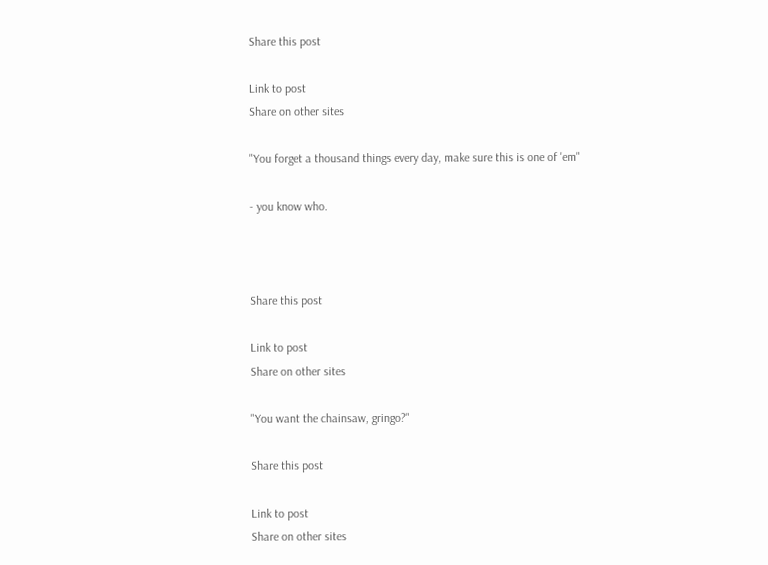Share this post

Link to post
Share on other sites

"You forget a thousand things every day, make sure this is one of 'em"

- you know who.



Share this post

Link to post
Share on other sites

"You want the chainsaw, gringo?"

Share this post

Link to post
Share on other sites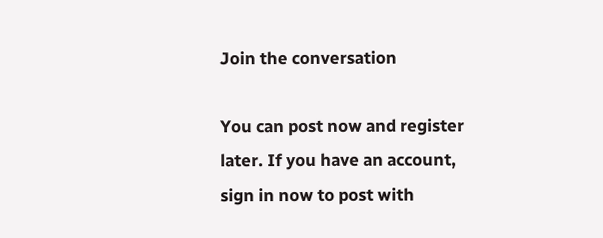Join the conversation

You can post now and register later. If you have an account, sign in now to post with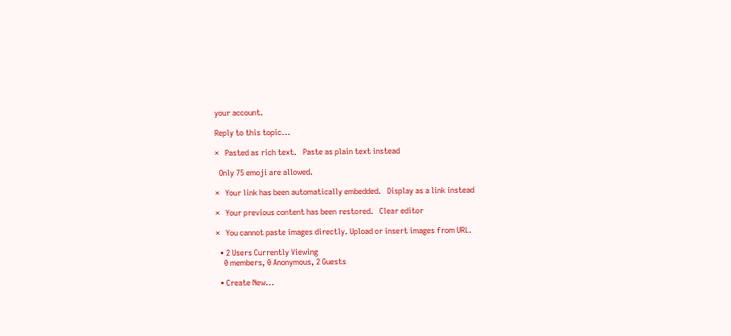your account.

Reply to this topic...

×   Pasted as rich text.   Paste as plain text instead

  Only 75 emoji are allowed.

×   Your link has been automatically embedded.   Display as a link instead

×   Your previous content has been restored.   Clear editor

×   You cannot paste images directly. Upload or insert images from URL.

  • 2 Users Currently Viewing
    0 members, 0 Anonymous, 2 Guests

  • Create New...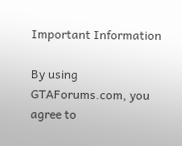Important Information

By using GTAForums.com, you agree to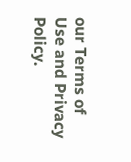our Terms of Use and Privacy Policy.